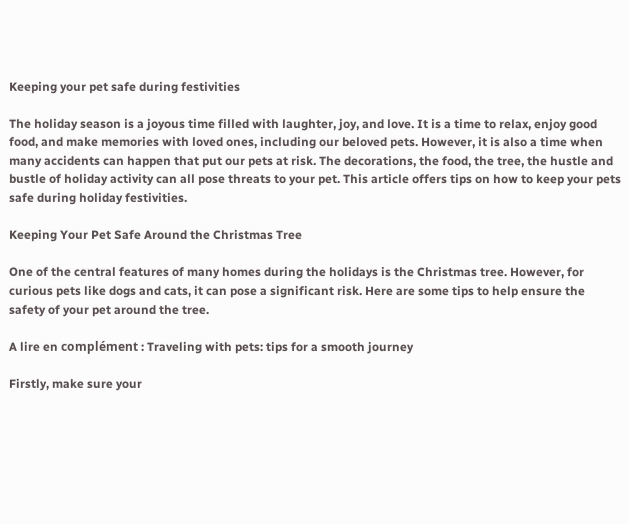Keeping your pet safe during festivities

The holiday season is a joyous time filled with laughter, joy, and love. It is a time to relax, enjoy good food, and make memories with loved ones, including our beloved pets. However, it is also a time when many accidents can happen that put our pets at risk. The decorations, the food, the tree, the hustle and bustle of holiday activity can all pose threats to your pet. This article offers tips on how to keep your pets safe during holiday festivities.

Keeping Your Pet Safe Around the Christmas Tree

One of the central features of many homes during the holidays is the Christmas tree. However, for curious pets like dogs and cats, it can pose a significant risk. Here are some tips to help ensure the safety of your pet around the tree.

A lire en complément : Traveling with pets: tips for a smooth journey

Firstly, make sure your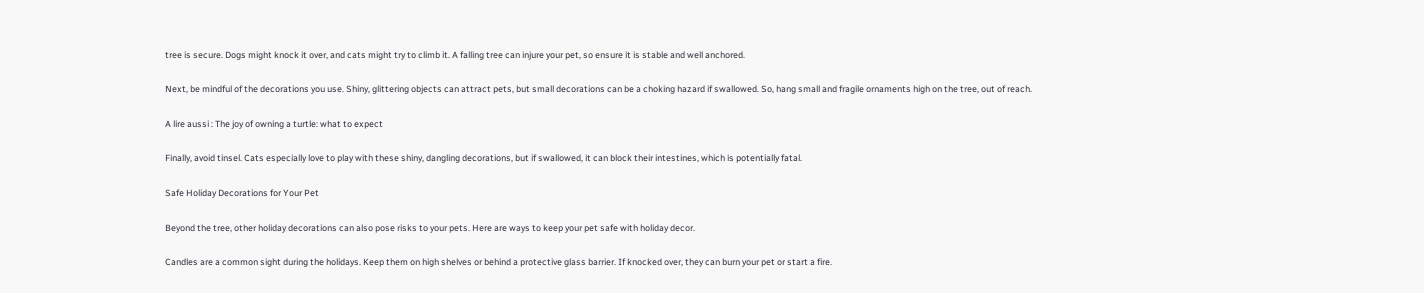tree is secure. Dogs might knock it over, and cats might try to climb it. A falling tree can injure your pet, so ensure it is stable and well anchored.

Next, be mindful of the decorations you use. Shiny, glittering objects can attract pets, but small decorations can be a choking hazard if swallowed. So, hang small and fragile ornaments high on the tree, out of reach.

A lire aussi : The joy of owning a turtle: what to expect

Finally, avoid tinsel. Cats especially love to play with these shiny, dangling decorations, but if swallowed, it can block their intestines, which is potentially fatal.

Safe Holiday Decorations for Your Pet

Beyond the tree, other holiday decorations can also pose risks to your pets. Here are ways to keep your pet safe with holiday decor.

Candles are a common sight during the holidays. Keep them on high shelves or behind a protective glass barrier. If knocked over, they can burn your pet or start a fire.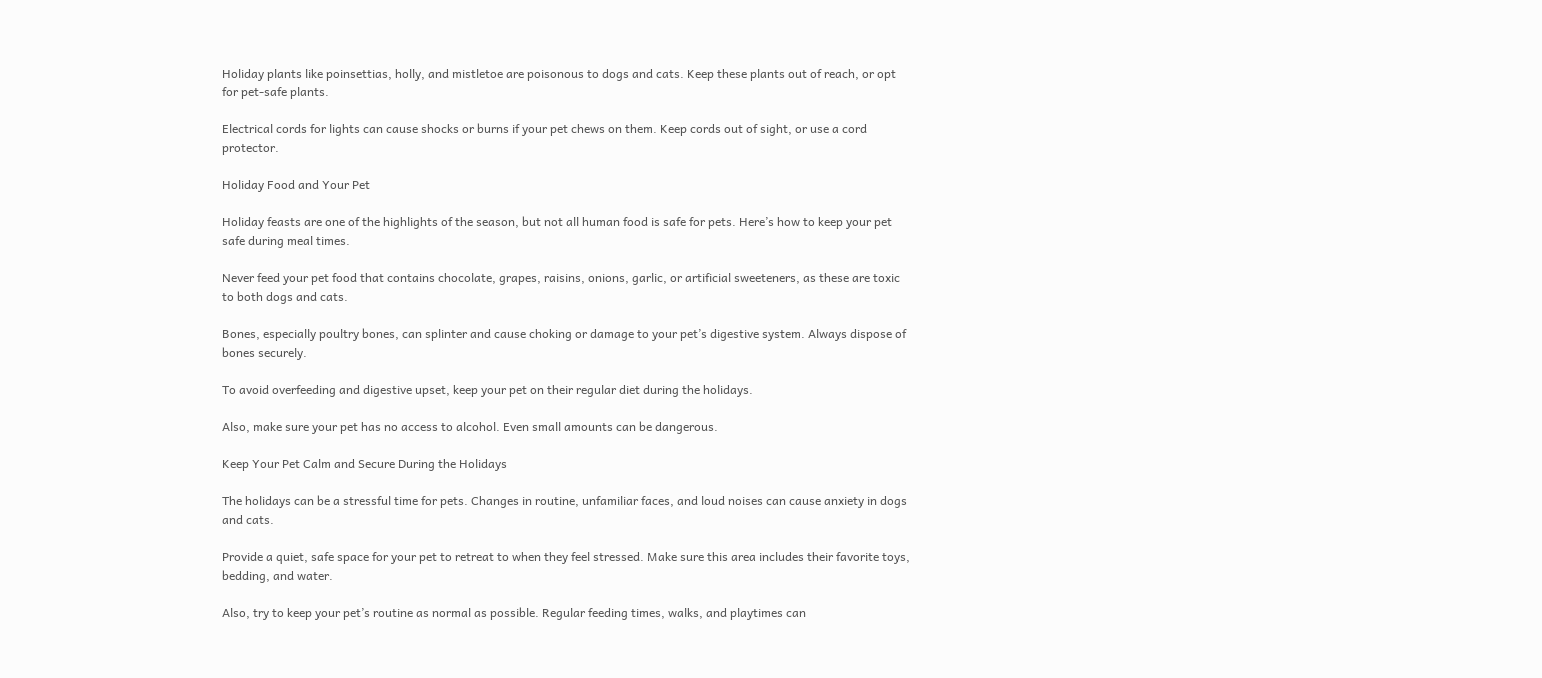Holiday plants like poinsettias, holly, and mistletoe are poisonous to dogs and cats. Keep these plants out of reach, or opt for pet-safe plants.

Electrical cords for lights can cause shocks or burns if your pet chews on them. Keep cords out of sight, or use a cord protector.

Holiday Food and Your Pet

Holiday feasts are one of the highlights of the season, but not all human food is safe for pets. Here’s how to keep your pet safe during meal times.

Never feed your pet food that contains chocolate, grapes, raisins, onions, garlic, or artificial sweeteners, as these are toxic to both dogs and cats.

Bones, especially poultry bones, can splinter and cause choking or damage to your pet’s digestive system. Always dispose of bones securely.

To avoid overfeeding and digestive upset, keep your pet on their regular diet during the holidays.

Also, make sure your pet has no access to alcohol. Even small amounts can be dangerous.

Keep Your Pet Calm and Secure During the Holidays

The holidays can be a stressful time for pets. Changes in routine, unfamiliar faces, and loud noises can cause anxiety in dogs and cats.

Provide a quiet, safe space for your pet to retreat to when they feel stressed. Make sure this area includes their favorite toys, bedding, and water.

Also, try to keep your pet’s routine as normal as possible. Regular feeding times, walks, and playtimes can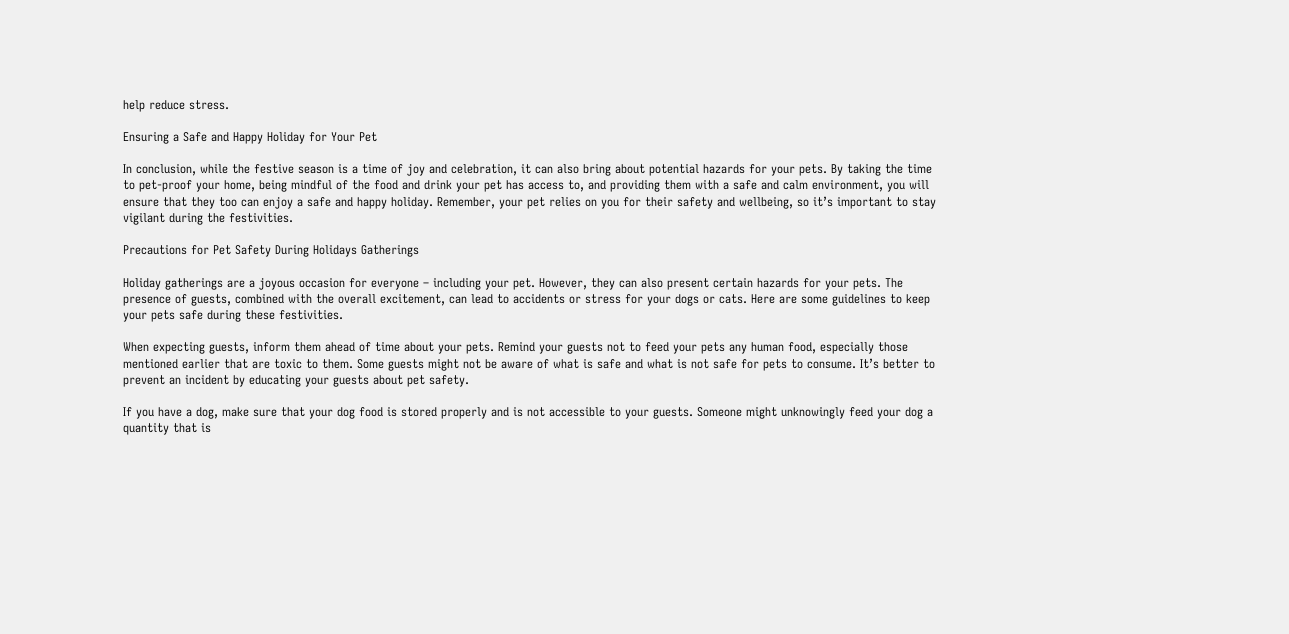help reduce stress.

Ensuring a Safe and Happy Holiday for Your Pet

In conclusion, while the festive season is a time of joy and celebration, it can also bring about potential hazards for your pets. By taking the time to pet-proof your home, being mindful of the food and drink your pet has access to, and providing them with a safe and calm environment, you will ensure that they too can enjoy a safe and happy holiday. Remember, your pet relies on you for their safety and wellbeing, so it’s important to stay vigilant during the festivities.

Precautions for Pet Safety During Holidays Gatherings

Holiday gatherings are a joyous occasion for everyone – including your pet. However, they can also present certain hazards for your pets. The presence of guests, combined with the overall excitement, can lead to accidents or stress for your dogs or cats. Here are some guidelines to keep your pets safe during these festivities.

When expecting guests, inform them ahead of time about your pets. Remind your guests not to feed your pets any human food, especially those mentioned earlier that are toxic to them. Some guests might not be aware of what is safe and what is not safe for pets to consume. It’s better to prevent an incident by educating your guests about pet safety.

If you have a dog, make sure that your dog food is stored properly and is not accessible to your guests. Someone might unknowingly feed your dog a quantity that is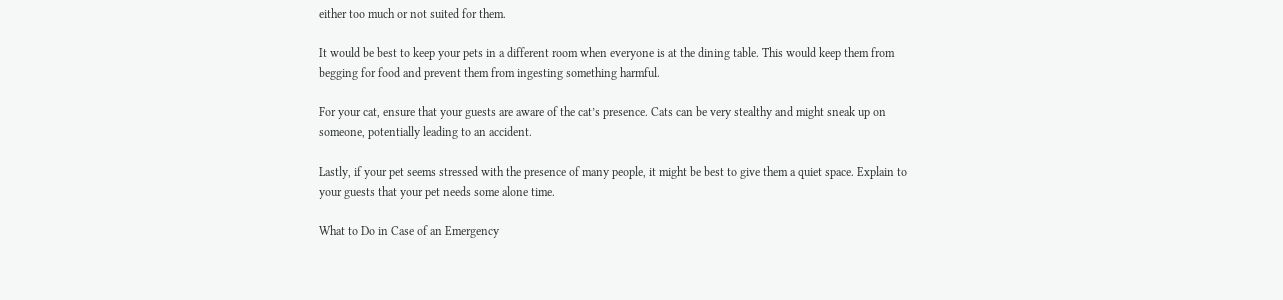either too much or not suited for them.

It would be best to keep your pets in a different room when everyone is at the dining table. This would keep them from begging for food and prevent them from ingesting something harmful.

For your cat, ensure that your guests are aware of the cat’s presence. Cats can be very stealthy and might sneak up on someone, potentially leading to an accident.

Lastly, if your pet seems stressed with the presence of many people, it might be best to give them a quiet space. Explain to your guests that your pet needs some alone time.

What to Do in Case of an Emergency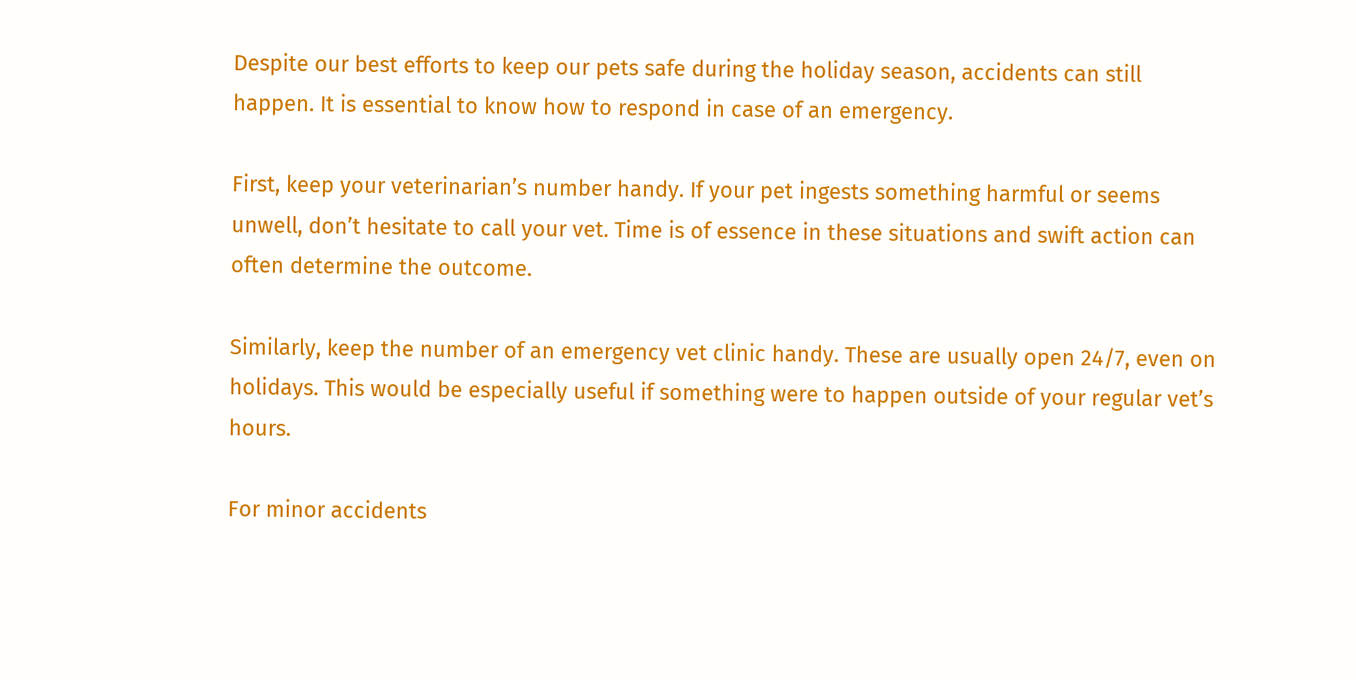Despite our best efforts to keep our pets safe during the holiday season, accidents can still happen. It is essential to know how to respond in case of an emergency.

First, keep your veterinarian’s number handy. If your pet ingests something harmful or seems unwell, don’t hesitate to call your vet. Time is of essence in these situations and swift action can often determine the outcome.

Similarly, keep the number of an emergency vet clinic handy. These are usually open 24/7, even on holidays. This would be especially useful if something were to happen outside of your regular vet’s hours.

For minor accidents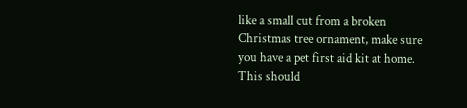like a small cut from a broken Christmas tree ornament, make sure you have a pet first aid kit at home. This should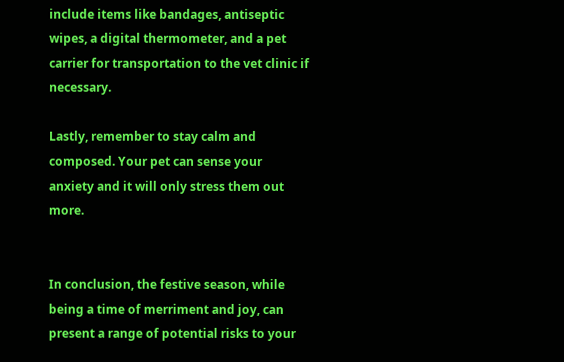include items like bandages, antiseptic wipes, a digital thermometer, and a pet carrier for transportation to the vet clinic if necessary.

Lastly, remember to stay calm and composed. Your pet can sense your anxiety and it will only stress them out more.


In conclusion, the festive season, while being a time of merriment and joy, can present a range of potential risks to your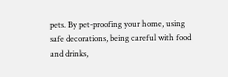pets. By pet-proofing your home, using safe decorations, being careful with food and drinks,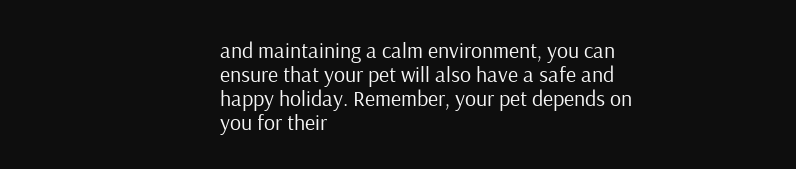and maintaining a calm environment, you can ensure that your pet will also have a safe and happy holiday. Remember, your pet depends on you for their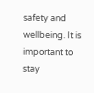safety and wellbeing. It is important to stay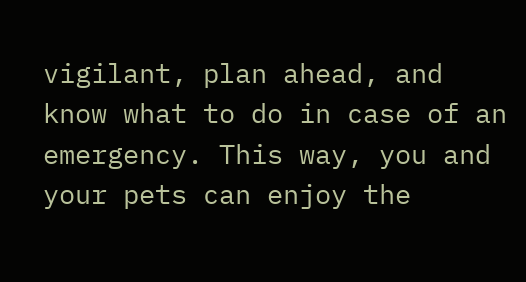vigilant, plan ahead, and know what to do in case of an emergency. This way, you and your pets can enjoy the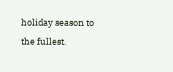holiday season to the fullest.